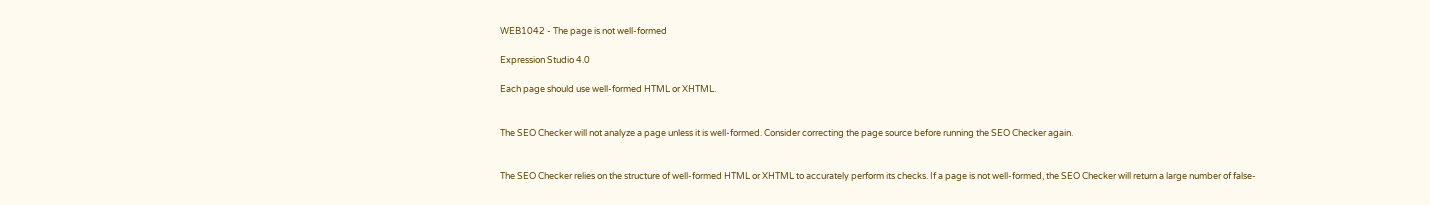WEB1042 - The page is not well-formed

Expression Studio 4.0

Each page should use well-formed HTML or XHTML.


The SEO Checker will not analyze a page unless it is well-formed. Consider correcting the page source before running the SEO Checker again.


The SEO Checker relies on the structure of well-formed HTML or XHTML to accurately perform its checks. If a page is not well-formed, the SEO Checker will return a large number of false-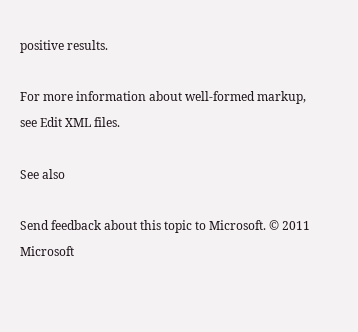positive results.

For more information about well-formed markup, see Edit XML files.

See also

Send feedback about this topic to Microsoft. © 2011 Microsoft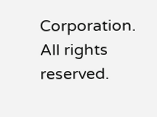Corporation. All rights reserved.